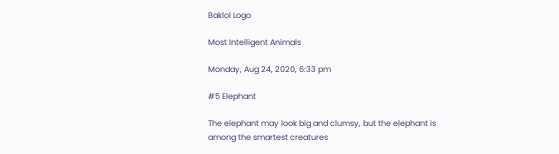Baklol Logo

Most Intelligent Animals

Monday, Aug 24, 2020, 6:33 pm

#5 Elephant

The elephant may look big and clumsy, but the elephant is among the smartest creatures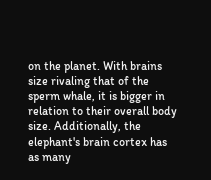on the planet. With brains size rivaling that of the sperm whale, it is bigger in relation to their overall body size. Additionally, the elephant's brain cortex has as many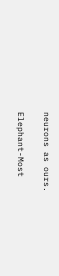neurons as ours.

Elephant-Most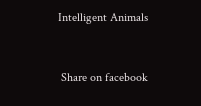Intelligent Animals


 Share on facebook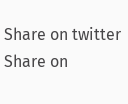Share on twitter
Share on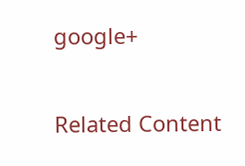google+

Related Content